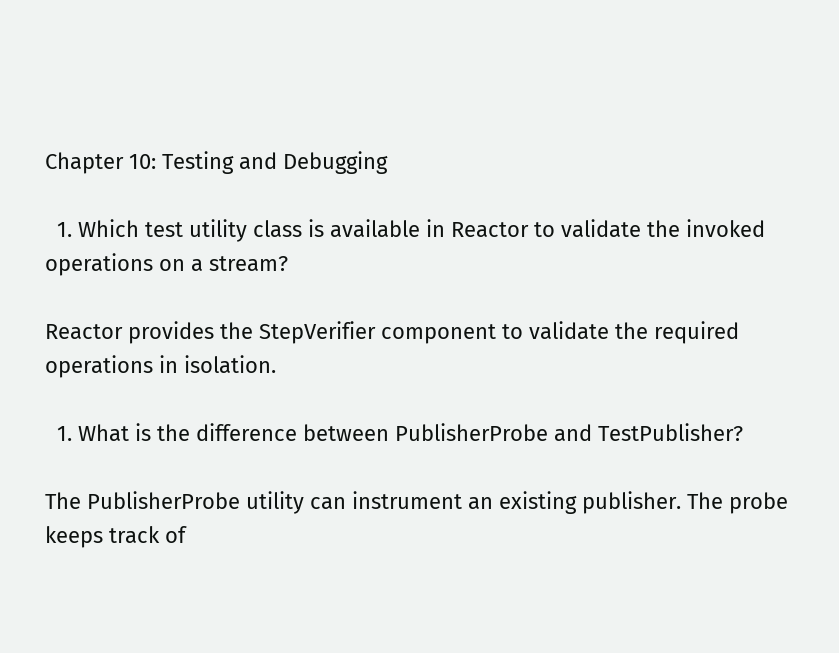Chapter 10: Testing and Debugging

  1. Which test utility class is available in Reactor to validate the invoked operations on a stream?

Reactor provides the StepVerifier component to validate the required operations in isolation.

  1. What is the difference between PublisherProbe and TestPublisher?

The PublisherProbe utility can instrument an existing publisher. The probe keeps track of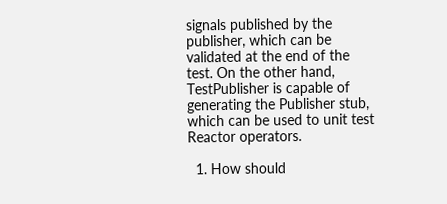signals published by the publisher, which can be validated at the end of the test. On the other hand, TestPublisher is capable of generating the Publisher stub, which can be used to unit test Reactor operators.

  1. How should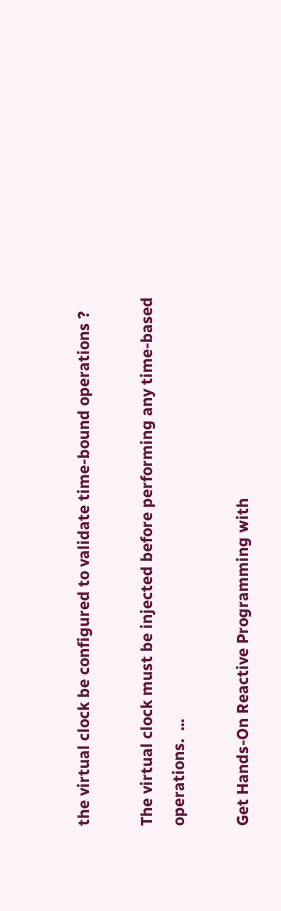the virtual clock be configured to validate time-bound operations ?

The virtual clock must be injected before performing any time-based operations.  ...

Get Hands-On Reactive Programming with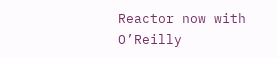Reactor now with O’Reilly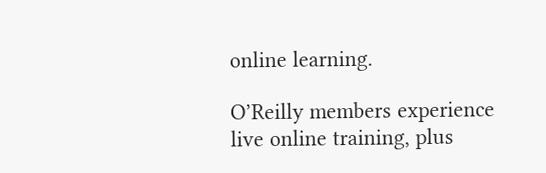online learning.

O’Reilly members experience live online training, plus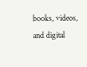books, videos, and digital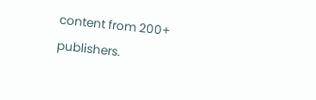content from 200+ publishers.